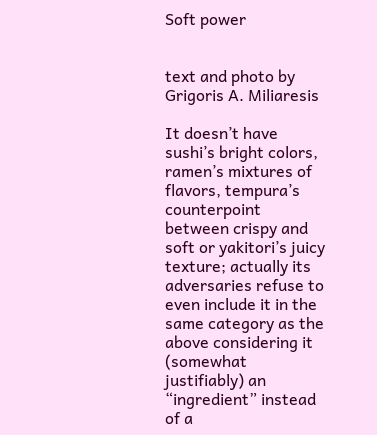Soft power


text and photo by Grigoris A. Miliaresis

It doesn’t have sushi’s bright colors, ramen’s mixtures of flavors, tempura’s counterpoint between crispy and soft or yakitori’s juicy texture; actually its adversaries refuse to even include it in the same category as the above considering it (somewhat justifiably) an “ingredient” instead of a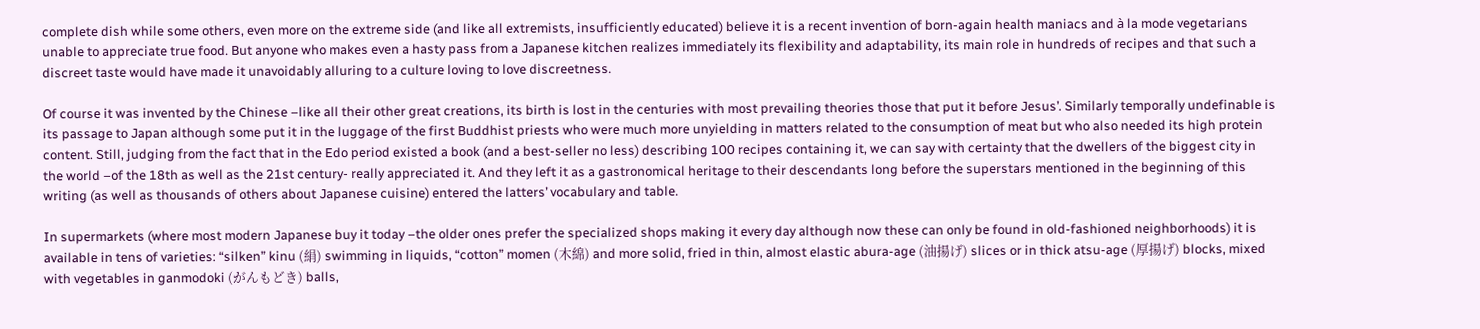complete dish while some others, even more on the extreme side (and like all extremists, insufficiently educated) believe it is a recent invention of born-again health maniacs and à la mode vegetarians unable to appreciate true food. But anyone who makes even a hasty pass from a Japanese kitchen realizes immediately its flexibility and adaptability, its main role in hundreds of recipes and that such a discreet taste would have made it unavoidably alluring to a culture loving to love discreetness.

Of course it was invented by the Chinese –like all their other great creations, its birth is lost in the centuries with most prevailing theories those that put it before Jesus’. Similarly temporally undefinable is its passage to Japan although some put it in the luggage of the first Buddhist priests who were much more unyielding in matters related to the consumption of meat but who also needed its high protein content. Still, judging from the fact that in the Edo period existed a book (and a best-seller no less) describing 100 recipes containing it, we can say with certainty that the dwellers of the biggest city in the world –of the 18th as well as the 21st century- really appreciated it. And they left it as a gastronomical heritage to their descendants long before the superstars mentioned in the beginning of this writing (as well as thousands of others about Japanese cuisine) entered the latters’ vocabulary and table.

In supermarkets (where most modern Japanese buy it today –the older ones prefer the specialized shops making it every day although now these can only be found in old-fashioned neighborhoods) it is available in tens of varieties: “silken” kinu (絹) swimming in liquids, “cotton” momen (木綿) and more solid, fried in thin, almost elastic abura-age (油揚げ) slices or in thick atsu-age (厚揚げ) blocks, mixed with vegetables in ganmodoki (がんもどき) balls,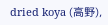dried koya (高野),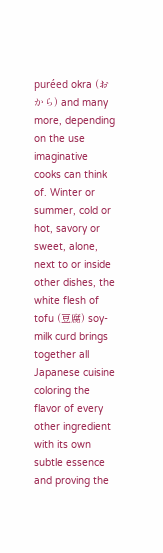puréed okra (おから) and many more, depending on the use imaginative cooks can think of. Winter or summer, cold or hot, savory or sweet, alone, next to or inside other dishes, the white flesh of tofu (豆腐) soy-milk curd brings together all Japanese cuisine coloring the flavor of every other ingredient with its own subtle essence and proving the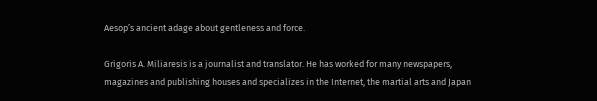Aesop’s ancient adage about gentleness and force.

Grigoris A. Miliaresis is a journalist and translator. He has worked for many newspapers, magazines and publishing houses and specializes in the Internet, the martial arts and Japan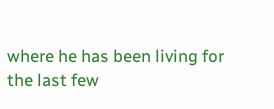where he has been living for the last few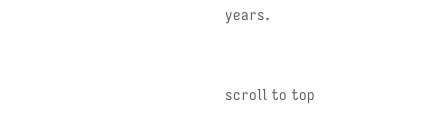years.


scroll to top